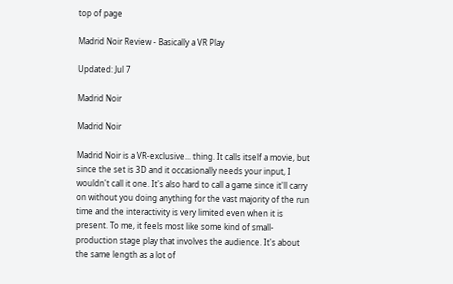top of page

Madrid Noir Review - Basically a VR Play

Updated: Jul 7

Madrid Noir

Madrid Noir

Madrid Noir is a VR-exclusive... thing. It calls itself a movie, but since the set is 3D and it occasionally needs your input, I wouldn't call it one. It's also hard to call a game since it'll carry on without you doing anything for the vast majority of the run time and the interactivity is very limited even when it is present. To me, it feels most like some kind of small-production stage play that involves the audience. It's about the same length as a lot of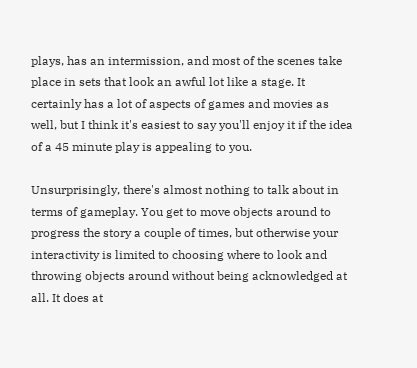plays, has an intermission, and most of the scenes take place in sets that look an awful lot like a stage. It certainly has a lot of aspects of games and movies as well, but I think it's easiest to say you'll enjoy it if the idea of a 45 minute play is appealing to you.

Unsurprisingly, there's almost nothing to talk about in terms of gameplay. You get to move objects around to progress the story a couple of times, but otherwise your interactivity is limited to choosing where to look and throwing objects around without being acknowledged at all. It does at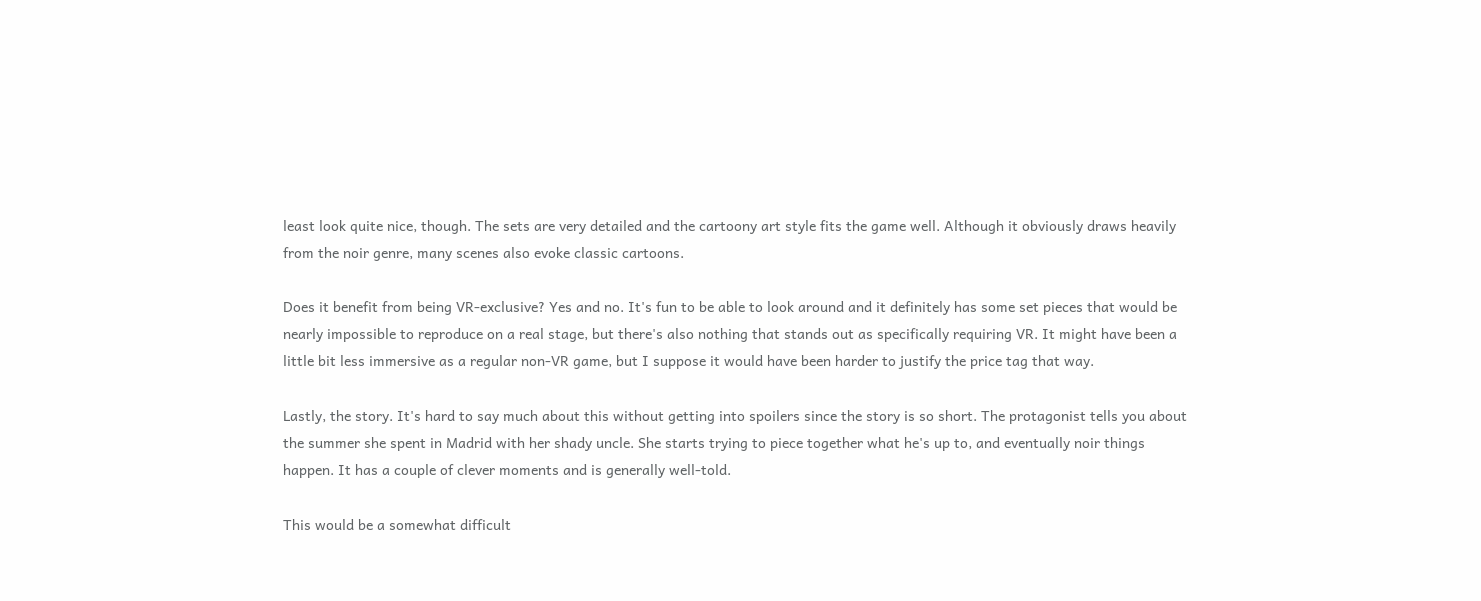least look quite nice, though. The sets are very detailed and the cartoony art style fits the game well. Although it obviously draws heavily from the noir genre, many scenes also evoke classic cartoons.

Does it benefit from being VR-exclusive? Yes and no. It's fun to be able to look around and it definitely has some set pieces that would be nearly impossible to reproduce on a real stage, but there's also nothing that stands out as specifically requiring VR. It might have been a little bit less immersive as a regular non-VR game, but I suppose it would have been harder to justify the price tag that way.

Lastly, the story. It's hard to say much about this without getting into spoilers since the story is so short. The protagonist tells you about the summer she spent in Madrid with her shady uncle. She starts trying to piece together what he's up to, and eventually noir things happen. It has a couple of clever moments and is generally well-told.

This would be a somewhat difficult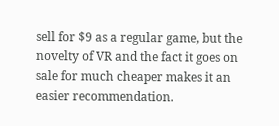sell for $9 as a regular game, but the novelty of VR and the fact it goes on sale for much cheaper makes it an easier recommendation.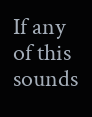If any of this sounds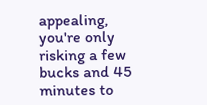appealing, you're only risking a few bucks and 45 minutes to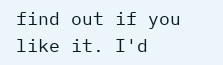find out if you like it. I'd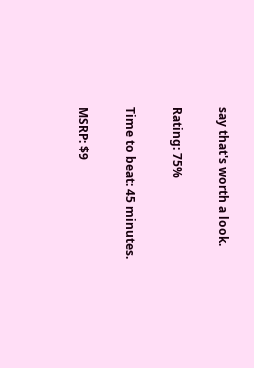say that's worth a look.

Rating: 75%

Time to beat: 45 minutes.

MSRP: $9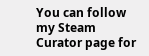You can follow my Steam Curator page for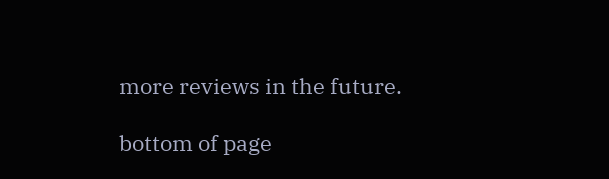more reviews in the future.

bottom of page